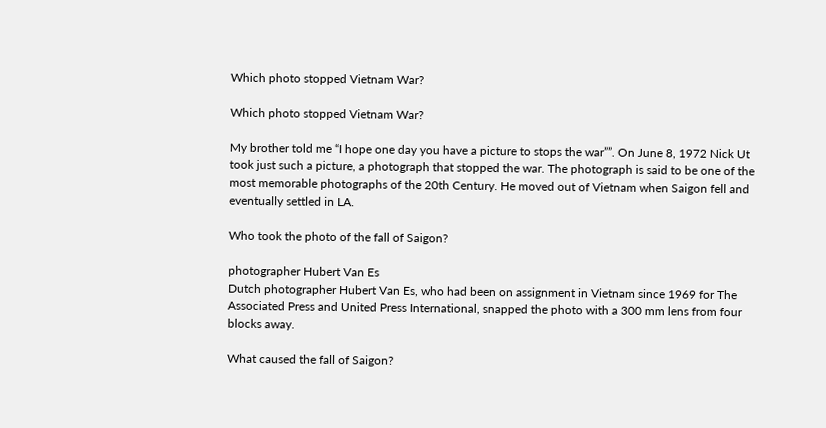Which photo stopped Vietnam War?

Which photo stopped Vietnam War?

My brother told me “I hope one day you have a picture to stops the war””. On June 8, 1972 Nick Ut took just such a picture, a photograph that stopped the war. The photograph is said to be one of the most memorable photographs of the 20th Century. He moved out of Vietnam when Saigon fell and eventually settled in LA.

Who took the photo of the fall of Saigon?

photographer Hubert Van Es
Dutch photographer Hubert Van Es, who had been on assignment in Vietnam since 1969 for The Associated Press and United Press International, snapped the photo with a 300 mm lens from four blocks away.

What caused the fall of Saigon?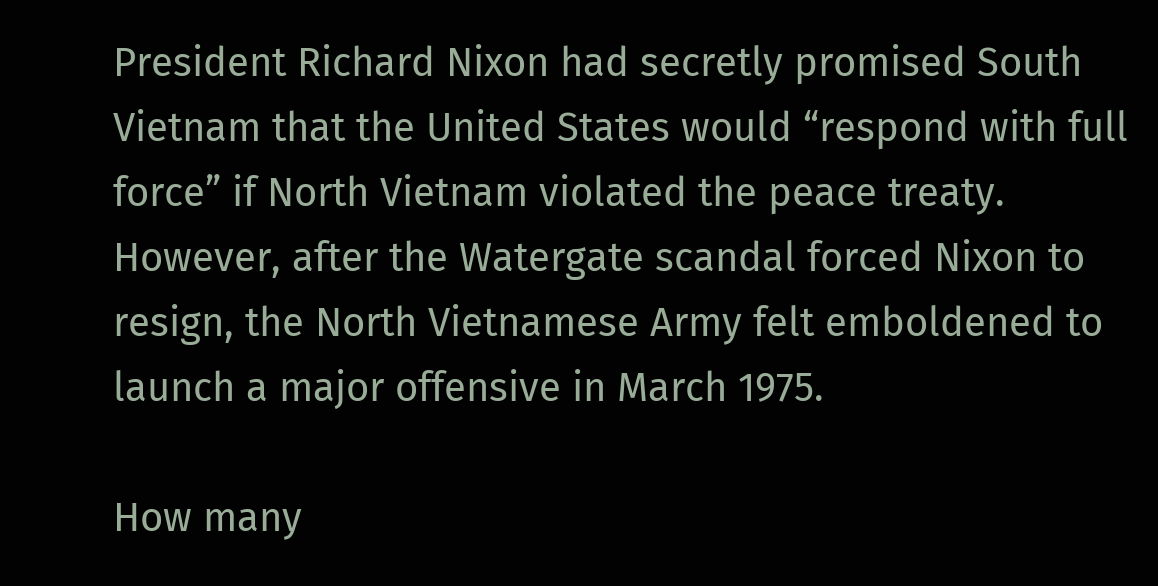President Richard Nixon had secretly promised South Vietnam that the United States would “respond with full force” if North Vietnam violated the peace treaty. However, after the Watergate scandal forced Nixon to resign, the North Vietnamese Army felt emboldened to launch a major offensive in March 1975.

How many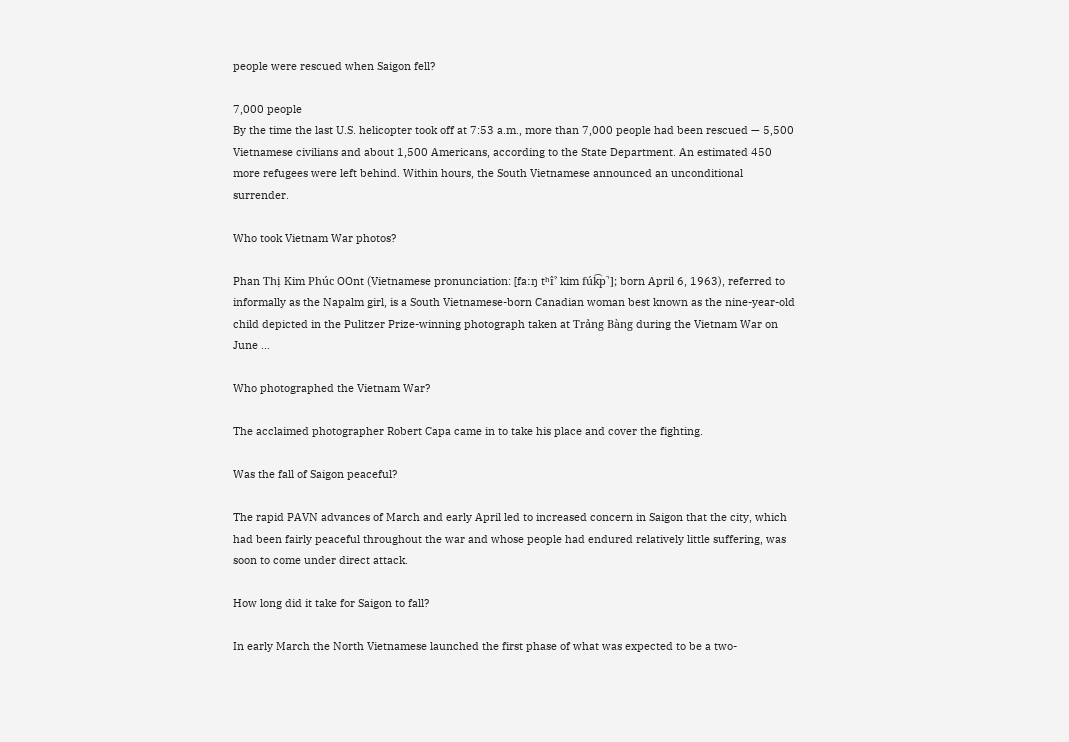people were rescued when Saigon fell?

7,000 people
By the time the last U.S. helicopter took off at 7:53 a.m., more than 7,000 people had been rescued — 5,500 Vietnamese civilians and about 1,500 Americans, according to the State Department. An estimated 450 more refugees were left behind. Within hours, the South Vietnamese announced an unconditional surrender.

Who took Vietnam War photos?

Phan Thị Kim Phúc OOnt (Vietnamese pronunciation: [faːŋ tʰɪ̂ˀ kim fúk͡p̚]; born April 6, 1963), referred to informally as the Napalm girl, is a South Vietnamese-born Canadian woman best known as the nine-year-old child depicted in the Pulitzer Prize-winning photograph taken at Trảng Bàng during the Vietnam War on June …

Who photographed the Vietnam War?

The acclaimed photographer Robert Capa came in to take his place and cover the fighting.

Was the fall of Saigon peaceful?

The rapid PAVN advances of March and early April led to increased concern in Saigon that the city, which had been fairly peaceful throughout the war and whose people had endured relatively little suffering, was soon to come under direct attack.

How long did it take for Saigon to fall?

In early March the North Vietnamese launched the first phase of what was expected to be a two-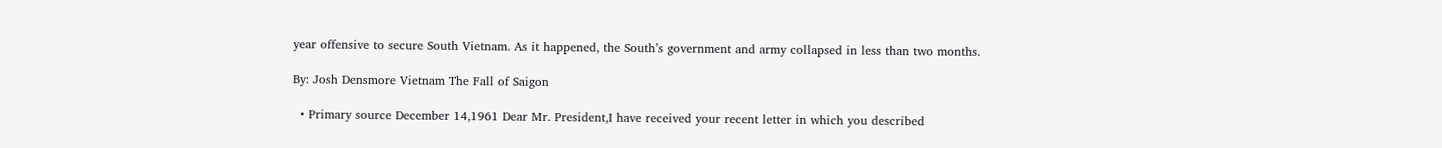year offensive to secure South Vietnam. As it happened, the South’s government and army collapsed in less than two months.

By: Josh Densmore Vietnam The Fall of Saigon

  • Primary source December 14,1961 Dear Mr. President,I have received your recent letter in which you described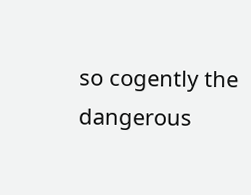so cogently the dangerous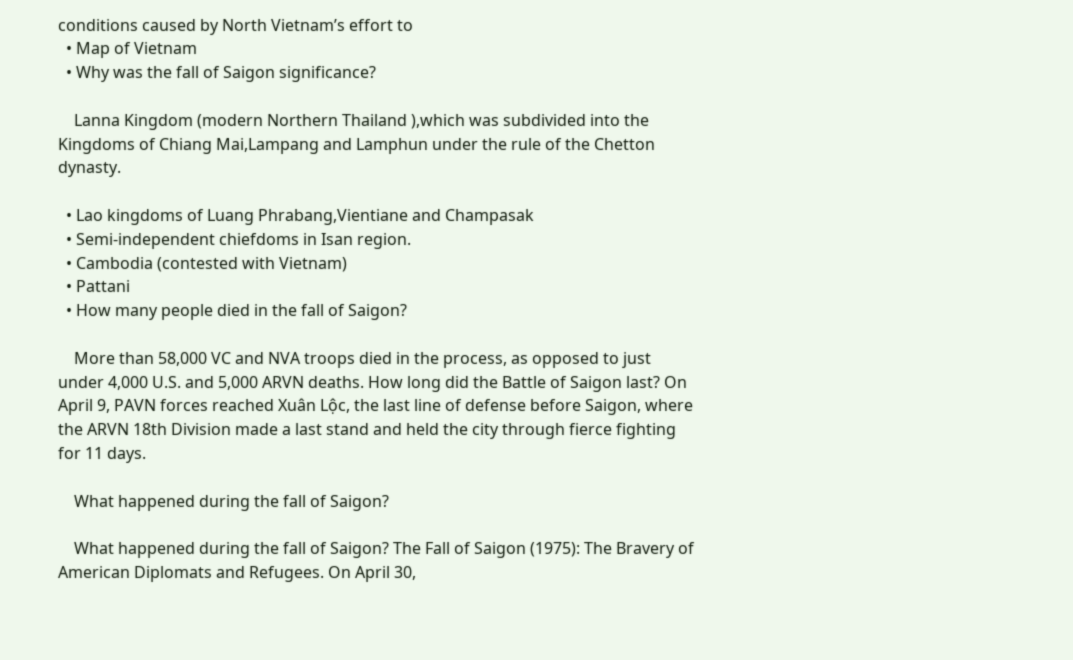conditions caused by North Vietnam’s effort to
  • Map of Vietnam
  • Why was the fall of Saigon significance?

    Lanna Kingdom (modern Northern Thailand ),which was subdivided into the Kingdoms of Chiang Mai,Lampang and Lamphun under the rule of the Chetton dynasty.

  • Lao kingdoms of Luang Phrabang,Vientiane and Champasak
  • Semi-independent chiefdoms in Isan region.
  • Cambodia (contested with Vietnam)
  • Pattani
  • How many people died in the fall of Saigon?

    More than 58,000 VC and NVA troops died in the process, as opposed to just under 4,000 U.S. and 5,000 ARVN deaths. How long did the Battle of Saigon last? On April 9, PAVN forces reached Xuân Lộc, the last line of defense before Saigon, where the ARVN 18th Division made a last stand and held the city through fierce fighting for 11 days.

    What happened during the fall of Saigon?

    What happened during the fall of Saigon? The Fall of Saigon (1975): The Bravery of American Diplomats and Refugees. On April 30,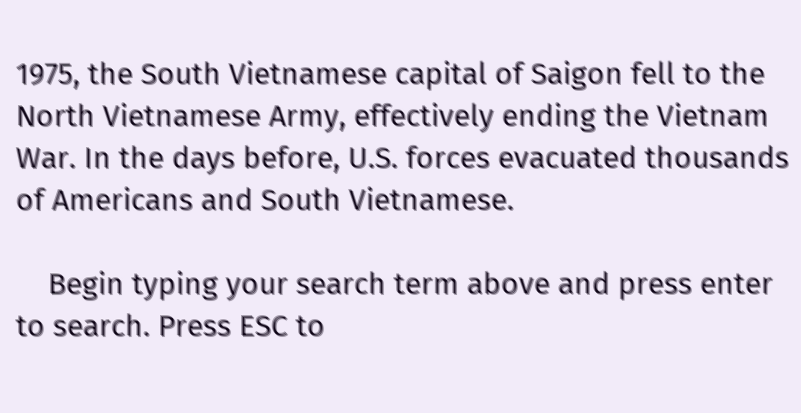1975, the South Vietnamese capital of Saigon fell to the North Vietnamese Army, effectively ending the Vietnam War. In the days before, U.S. forces evacuated thousands of Americans and South Vietnamese.

    Begin typing your search term above and press enter to search. Press ESC to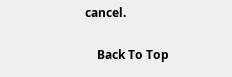cancel.

    Back To Top